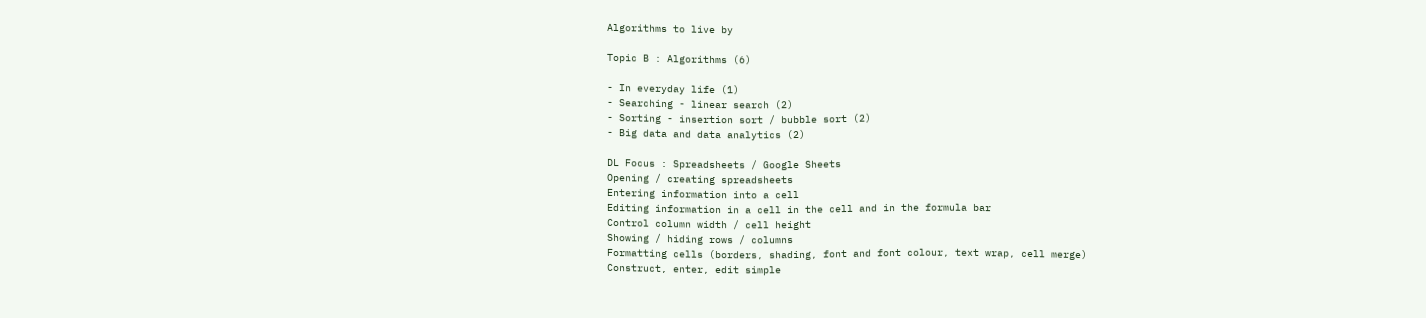Algorithms to live by

Topic B : Algorithms (6)

- In everyday life (1)
- Searching - linear search (2)
- Sorting - insertion sort / bubble sort (2)
- Big data and data analytics (2)

DL Focus : Spreadsheets / Google Sheets
Opening / creating spreadsheets
Entering information into a cell
Editing information in a cell in the cell and in the formula bar
Control column width / cell height
Showing / hiding rows / columns
Formatting cells (borders, shading, font and font colour, text wrap, cell merge)
Construct, enter, edit simple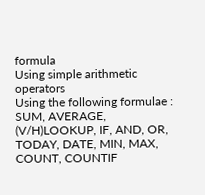formula
Using simple arithmetic operators
Using the following formulae : SUM, AVERAGE, (V/H)LOOKUP, IF, AND, OR, TODAY, DATE, MIN, MAX, COUNT, COUNTIF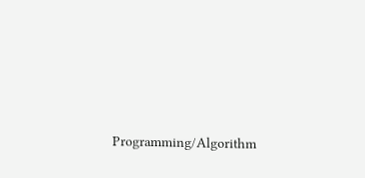Programming/Algorithm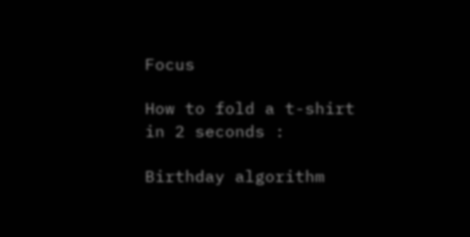Focus

How to fold a t-shirt in 2 seconds :

Birthday algorithm